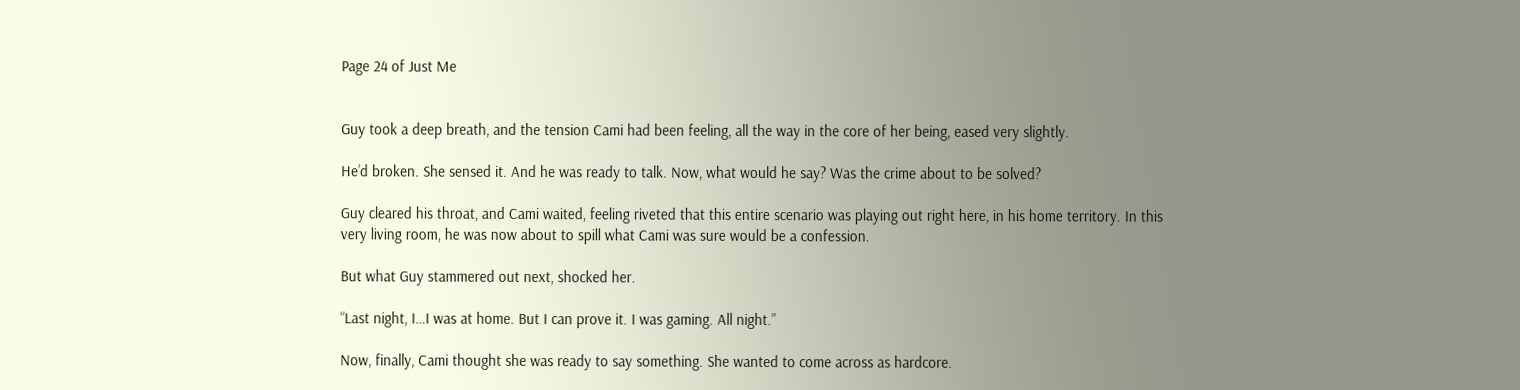Page 24 of Just Me


Guy took a deep breath, and the tension Cami had been feeling, all the way in the core of her being, eased very slightly.

He’d broken. She sensed it. And he was ready to talk. Now, what would he say? Was the crime about to be solved?

Guy cleared his throat, and Cami waited, feeling riveted that this entire scenario was playing out right here, in his home territory. In this very living room, he was now about to spill what Cami was sure would be a confession.

But what Guy stammered out next, shocked her.

“Last night, I…I was at home. But I can prove it. I was gaming. All night.”

Now, finally, Cami thought she was ready to say something. She wanted to come across as hardcore.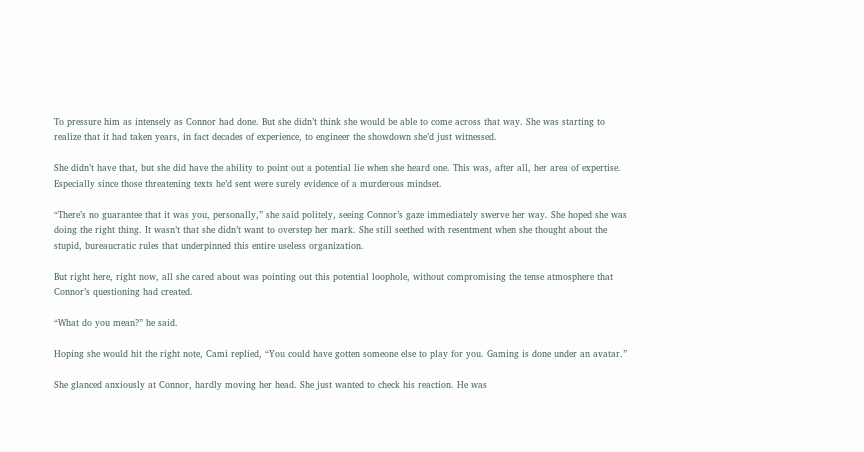To pressure him as intensely as Connor had done. But she didn’t think she would be able to come across that way. She was starting to realize that it had taken years, in fact decades of experience, to engineer the showdown she’d just witnessed.

She didn’t have that, but she did have the ability to point out a potential lie when she heard one. This was, after all, her area of expertise. Especially since those threatening texts he’d sent were surely evidence of a murderous mindset.

“There’s no guarantee that it was you, personally,” she said politely, seeing Connor’s gaze immediately swerve her way. She hoped she was doing the right thing. It wasn’t that she didn’t want to overstep her mark. She still seethed with resentment when she thought about the stupid, bureaucratic rules that underpinned this entire useless organization.

But right here, right now, all she cared about was pointing out this potential loophole, without compromising the tense atmosphere that Connor’s questioning had created.

“What do you mean?” he said.

Hoping she would hit the right note, Cami replied, “You could have gotten someone else to play for you. Gaming is done under an avatar.”

She glanced anxiously at Connor, hardly moving her head. She just wanted to check his reaction. He was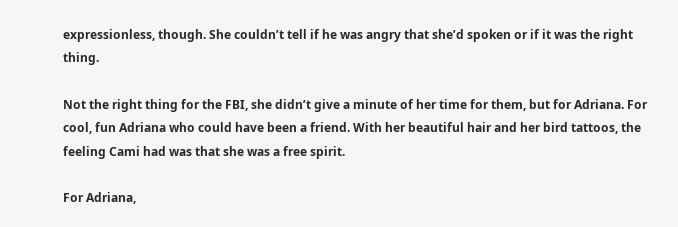expressionless, though. She couldn’t tell if he was angry that she’d spoken or if it was the right thing.

Not the right thing for the FBI, she didn’t give a minute of her time for them, but for Adriana. For cool, fun Adriana who could have been a friend. With her beautiful hair and her bird tattoos, the feeling Cami had was that she was a free spirit.

For Adriana,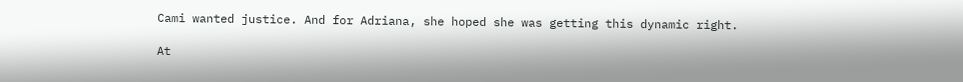Cami wanted justice. And for Adriana, she hoped she was getting this dynamic right.

At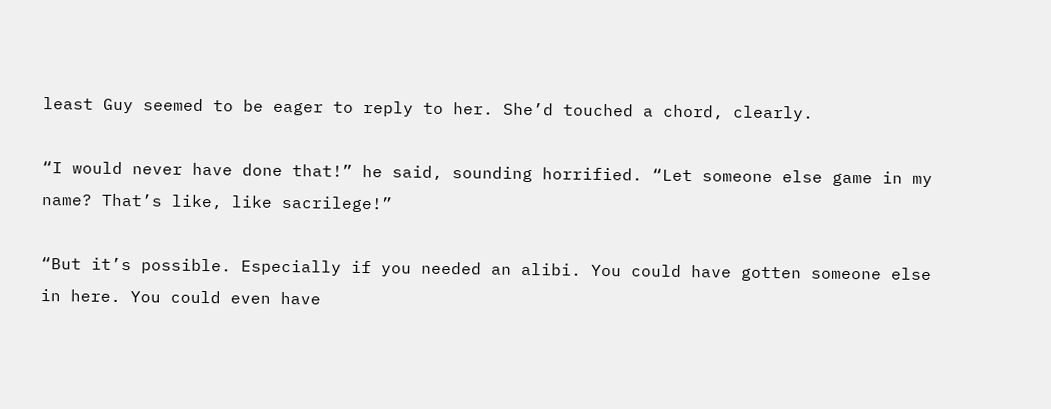least Guy seemed to be eager to reply to her. She’d touched a chord, clearly.

“I would never have done that!” he said, sounding horrified. “Let someone else game in my name? That’s like, like sacrilege!”

“But it’s possible. Especially if you needed an alibi. You could have gotten someone else in here. You could even have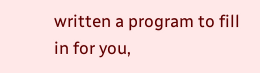written a program to fill in for you,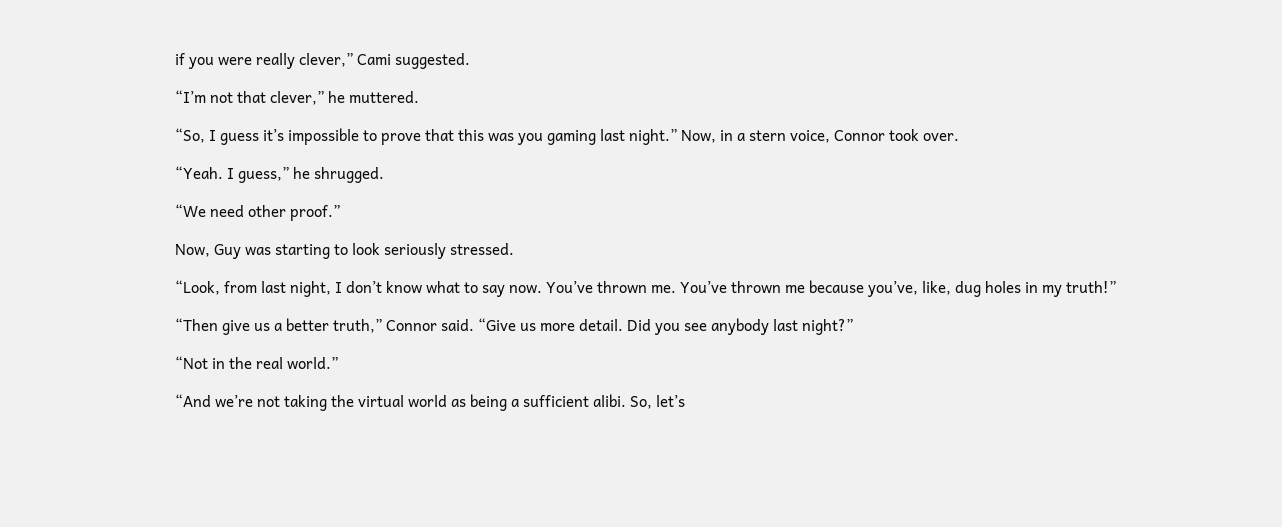if you were really clever,” Cami suggested.

“I’m not that clever,” he muttered.

“So, I guess it’s impossible to prove that this was you gaming last night.” Now, in a stern voice, Connor took over.

“Yeah. I guess,” he shrugged.

“We need other proof.”

Now, Guy was starting to look seriously stressed.

“Look, from last night, I don’t know what to say now. You’ve thrown me. You’ve thrown me because you’ve, like, dug holes in my truth!”

“Then give us a better truth,” Connor said. “Give us more detail. Did you see anybody last night?”

“Not in the real world.”

“And we’re not taking the virtual world as being a sufficient alibi. So, let’s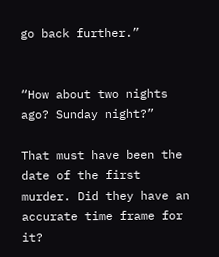go back further.”


“How about two nights ago? Sunday night?”

That must have been the date of the first murder. Did they have an accurate time frame for it?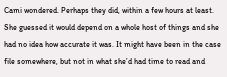Cami wondered. Perhaps they did, within a few hours at least. She guessed it would depend on a whole host of things and she had no idea how accurate it was. It might have been in the case file somewhere, but not in what she’d had time to read and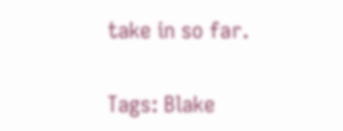take in so far.

Tags: Blake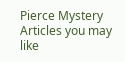Pierce Mystery
Articles you may like